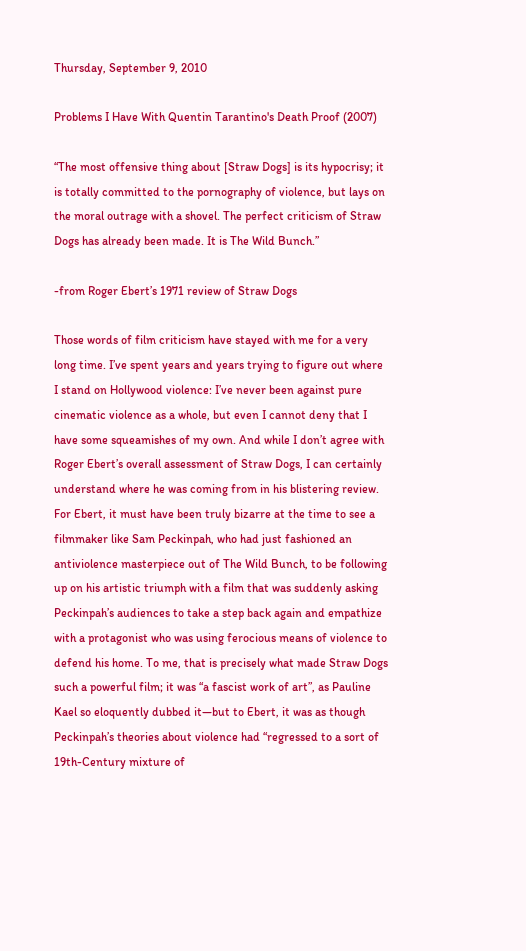Thursday, September 9, 2010

Problems I Have With Quentin Tarantino's Death Proof (2007)

“The most offensive thing about [Straw Dogs] is its hypocrisy; it is totally committed to the pornography of violence, but lays on the moral outrage with a shovel. The perfect criticism of Straw Dogs has already been made. It is The Wild Bunch.”

-from Roger Ebert’s 1971 review of Straw Dogs

Those words of film criticism have stayed with me for a very long time. I’ve spent years and years trying to figure out where I stand on Hollywood violence: I’ve never been against pure cinematic violence as a whole, but even I cannot deny that I have some squeamishes of my own. And while I don’t agree with Roger Ebert’s overall assessment of Straw Dogs, I can certainly understand where he was coming from in his blistering review. For Ebert, it must have been truly bizarre at the time to see a filmmaker like Sam Peckinpah, who had just fashioned an antiviolence masterpiece out of The Wild Bunch, to be following up on his artistic triumph with a film that was suddenly asking Peckinpah’s audiences to take a step back again and empathize with a protagonist who was using ferocious means of violence to defend his home. To me, that is precisely what made Straw Dogs such a powerful film; it was “a fascist work of art”, as Pauline Kael so eloquently dubbed it—but to Ebert, it was as though Peckinpah’s theories about violence had “regressed to a sort of 19th-Century mixture of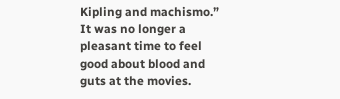Kipling and machismo.” It was no longer a pleasant time to feel good about blood and guts at the movies.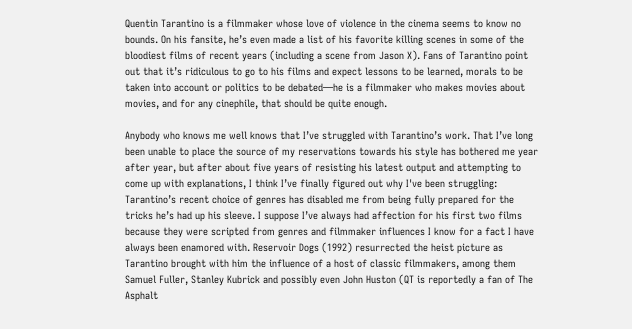Quentin Tarantino is a filmmaker whose love of violence in the cinema seems to know no bounds. On his fansite, he’s even made a list of his favorite killing scenes in some of the bloodiest films of recent years (including a scene from Jason X). Fans of Tarantino point out that it’s ridiculous to go to his films and expect lessons to be learned, morals to be taken into account or politics to be debated—he is a filmmaker who makes movies about movies, and for any cinephile, that should be quite enough.

Anybody who knows me well knows that I’ve struggled with Tarantino’s work. That I’ve long been unable to place the source of my reservations towards his style has bothered me year after year, but after about five years of resisting his latest output and attempting to come up with explanations, I think I’ve finally figured out why I've been struggling: Tarantino’s recent choice of genres has disabled me from being fully prepared for the tricks he’s had up his sleeve. I suppose I’ve always had affection for his first two films because they were scripted from genres and filmmaker influences I know for a fact I have always been enamored with. Reservoir Dogs (1992) resurrected the heist picture as Tarantino brought with him the influence of a host of classic filmmakers, among them Samuel Fuller, Stanley Kubrick and possibly even John Huston (QT is reportedly a fan of The Asphalt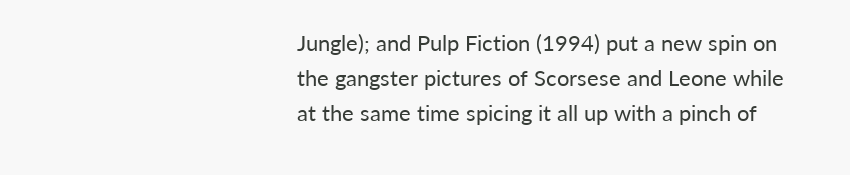Jungle); and Pulp Fiction (1994) put a new spin on the gangster pictures of Scorsese and Leone while at the same time spicing it all up with a pinch of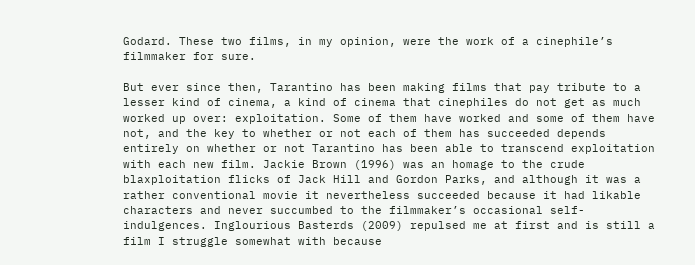Godard. These two films, in my opinion, were the work of a cinephile’s filmmaker for sure.

But ever since then, Tarantino has been making films that pay tribute to a lesser kind of cinema, a kind of cinema that cinephiles do not get as much worked up over: exploitation. Some of them have worked and some of them have not, and the key to whether or not each of them has succeeded depends entirely on whether or not Tarantino has been able to transcend exploitation with each new film. Jackie Brown (1996) was an homage to the crude blaxploitation flicks of Jack Hill and Gordon Parks, and although it was a rather conventional movie it nevertheless succeeded because it had likable characters and never succumbed to the filmmaker’s occasional self-indulgences. Inglourious Basterds (2009) repulsed me at first and is still a film I struggle somewhat with because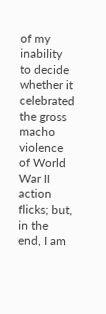of my inability to decide whether it celebrated the gross macho violence of World War II action flicks; but, in the end, I am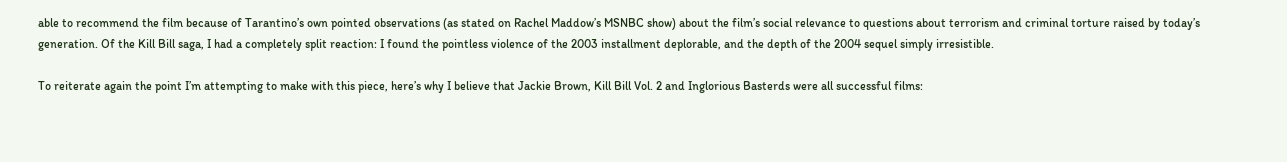able to recommend the film because of Tarantino’s own pointed observations (as stated on Rachel Maddow’s MSNBC show) about the film’s social relevance to questions about terrorism and criminal torture raised by today’s generation. Of the Kill Bill saga, I had a completely split reaction: I found the pointless violence of the 2003 installment deplorable, and the depth of the 2004 sequel simply irresistible.

To reiterate again the point I’m attempting to make with this piece, here’s why I believe that Jackie Brown, Kill Bill Vol. 2 and Inglorious Basterds were all successful films: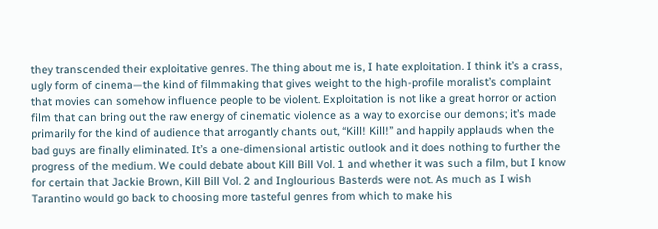they transcended their exploitative genres. The thing about me is, I hate exploitation. I think it’s a crass, ugly form of cinema—the kind of filmmaking that gives weight to the high-profile moralist’s complaint that movies can somehow influence people to be violent. Exploitation is not like a great horror or action film that can bring out the raw energy of cinematic violence as a way to exorcise our demons; it’s made primarily for the kind of audience that arrogantly chants out, “Kill! Kill!” and happily applauds when the bad guys are finally eliminated. It’s a one-dimensional artistic outlook and it does nothing to further the progress of the medium. We could debate about Kill Bill Vol. 1 and whether it was such a film, but I know for certain that Jackie Brown, Kill Bill Vol. 2 and Inglourious Basterds were not. As much as I wish Tarantino would go back to choosing more tasteful genres from which to make his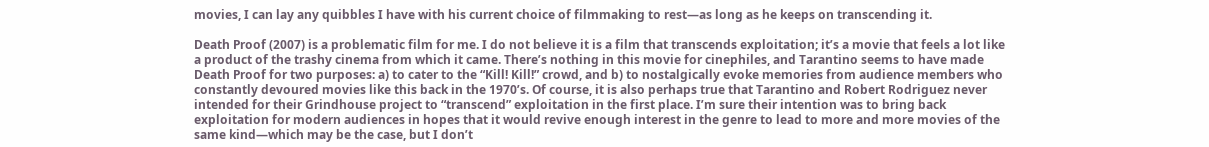movies, I can lay any quibbles I have with his current choice of filmmaking to rest—as long as he keeps on transcending it.

Death Proof (2007) is a problematic film for me. I do not believe it is a film that transcends exploitation; it’s a movie that feels a lot like a product of the trashy cinema from which it came. There’s nothing in this movie for cinephiles, and Tarantino seems to have made Death Proof for two purposes: a) to cater to the “Kill! Kill!” crowd, and b) to nostalgically evoke memories from audience members who constantly devoured movies like this back in the 1970’s. Of course, it is also perhaps true that Tarantino and Robert Rodriguez never intended for their Grindhouse project to “transcend” exploitation in the first place. I’m sure their intention was to bring back exploitation for modern audiences in hopes that it would revive enough interest in the genre to lead to more and more movies of the same kind—which may be the case, but I don’t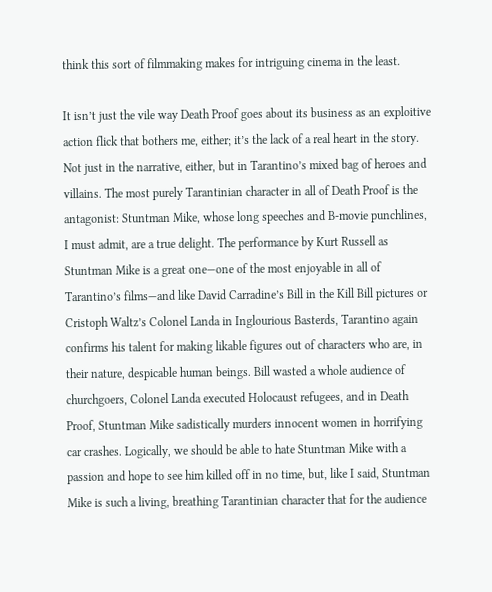think this sort of filmmaking makes for intriguing cinema in the least.

It isn’t just the vile way Death Proof goes about its business as an exploitive action flick that bothers me, either; it’s the lack of a real heart in the story. Not just in the narrative, either, but in Tarantino’s mixed bag of heroes and villains. The most purely Tarantinian character in all of Death Proof is the antagonist: Stuntman Mike, whose long speeches and B-movie punchlines, I must admit, are a true delight. The performance by Kurt Russell as Stuntman Mike is a great one—one of the most enjoyable in all of Tarantino’s films—and like David Carradine’s Bill in the Kill Bill pictures or Cristoph Waltz’s Colonel Landa in Inglourious Basterds, Tarantino again confirms his talent for making likable figures out of characters who are, in their nature, despicable human beings. Bill wasted a whole audience of churchgoers, Colonel Landa executed Holocaust refugees, and in Death Proof, Stuntman Mike sadistically murders innocent women in horrifying car crashes. Logically, we should be able to hate Stuntman Mike with a passion and hope to see him killed off in no time, but, like I said, Stuntman Mike is such a living, breathing Tarantinian character that for the audience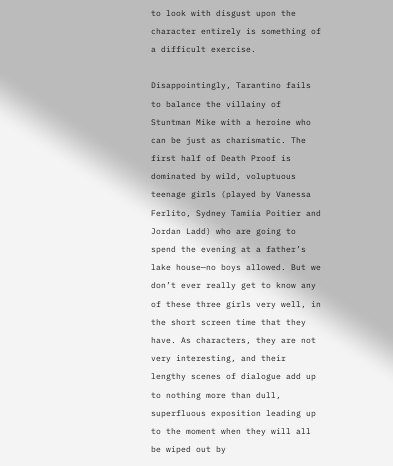to look with disgust upon the character entirely is something of a difficult exercise.

Disappointingly, Tarantino fails to balance the villainy of Stuntman Mike with a heroine who can be just as charismatic. The first half of Death Proof is dominated by wild, voluptuous teenage girls (played by Vanessa Ferlito, Sydney Tamiia Poitier and Jordan Ladd) who are going to spend the evening at a father’s lake house—no boys allowed. But we don’t ever really get to know any of these three girls very well, in the short screen time that they have. As characters, they are not very interesting, and their lengthy scenes of dialogue add up to nothing more than dull, superfluous exposition leading up to the moment when they will all be wiped out by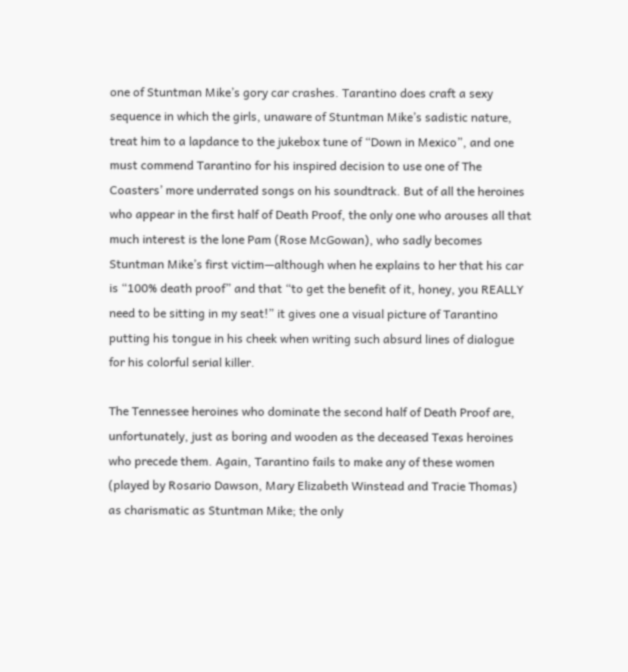one of Stuntman Mike’s gory car crashes. Tarantino does craft a sexy sequence in which the girls, unaware of Stuntman Mike’s sadistic nature, treat him to a lapdance to the jukebox tune of “Down in Mexico”, and one must commend Tarantino for his inspired decision to use one of The Coasters’ more underrated songs on his soundtrack. But of all the heroines who appear in the first half of Death Proof, the only one who arouses all that much interest is the lone Pam (Rose McGowan), who sadly becomes Stuntman Mike’s first victim—although when he explains to her that his car is “100% death proof” and that “to get the benefit of it, honey, you REALLY need to be sitting in my seat!” it gives one a visual picture of Tarantino putting his tongue in his cheek when writing such absurd lines of dialogue for his colorful serial killer.

The Tennessee heroines who dominate the second half of Death Proof are, unfortunately, just as boring and wooden as the deceased Texas heroines who precede them. Again, Tarantino fails to make any of these women (played by Rosario Dawson, Mary Elizabeth Winstead and Tracie Thomas) as charismatic as Stuntman Mike; the only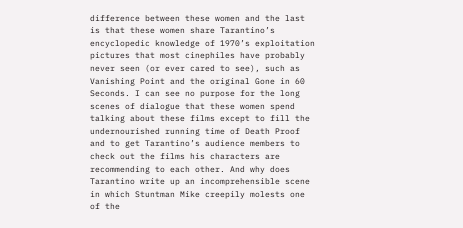difference between these women and the last is that these women share Tarantino’s encyclopedic knowledge of 1970’s exploitation pictures that most cinephiles have probably never seen (or ever cared to see), such as Vanishing Point and the original Gone in 60 Seconds. I can see no purpose for the long scenes of dialogue that these women spend talking about these films except to fill the undernourished running time of Death Proof and to get Tarantino’s audience members to check out the films his characters are recommending to each other. And why does Tarantino write up an incomprehensible scene in which Stuntman Mike creepily molests one of the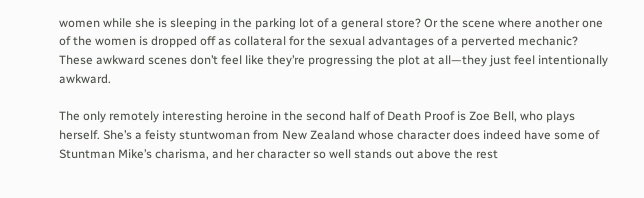women while she is sleeping in the parking lot of a general store? Or the scene where another one of the women is dropped off as collateral for the sexual advantages of a perverted mechanic? These awkward scenes don’t feel like they’re progressing the plot at all—they just feel intentionally awkward.

The only remotely interesting heroine in the second half of Death Proof is Zoe Bell, who plays herself. She’s a feisty stuntwoman from New Zealand whose character does indeed have some of Stuntman Mike’s charisma, and her character so well stands out above the rest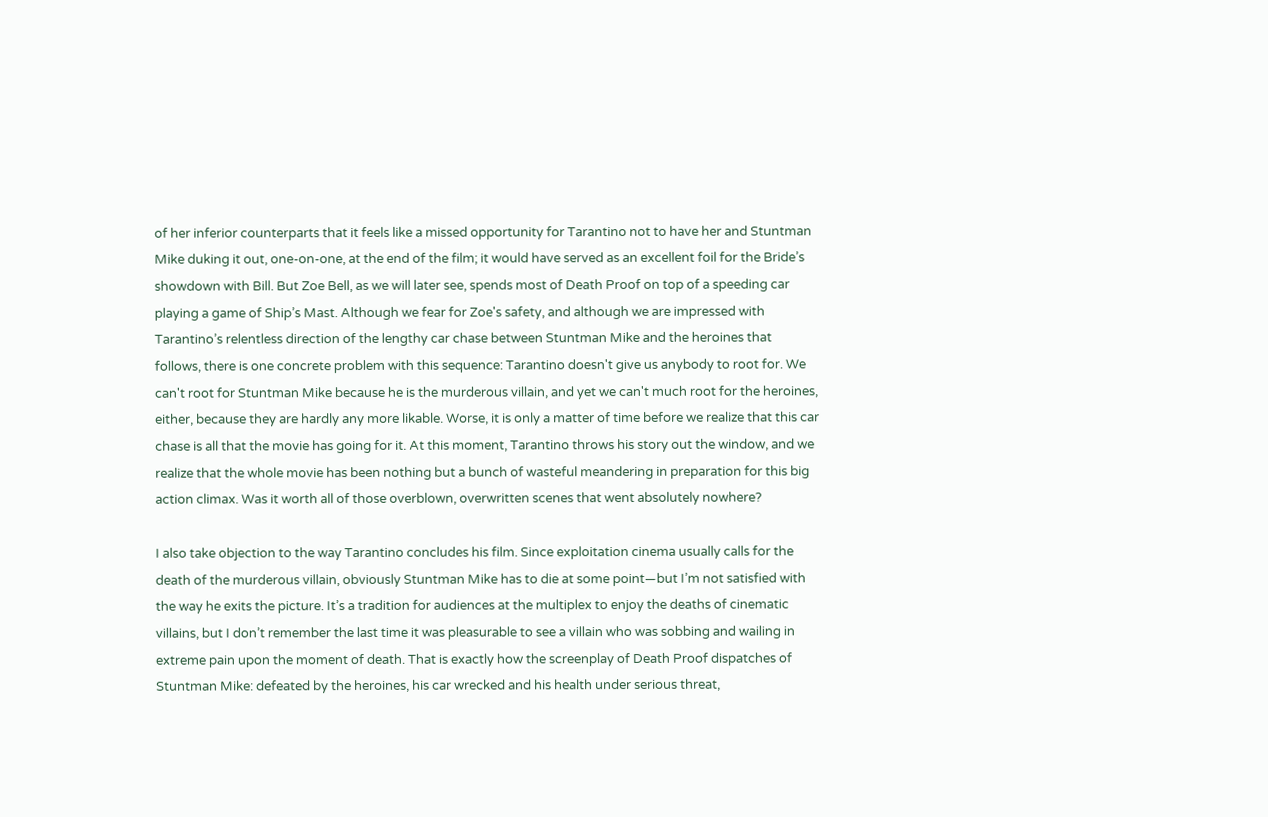of her inferior counterparts that it feels like a missed opportunity for Tarantino not to have her and Stuntman Mike duking it out, one-on-one, at the end of the film; it would have served as an excellent foil for the Bride’s showdown with Bill. But Zoe Bell, as we will later see, spends most of Death Proof on top of a speeding car playing a game of Ship’s Mast. Although we fear for Zoe's safety, and although we are impressed with Tarantino’s relentless direction of the lengthy car chase between Stuntman Mike and the heroines that follows, there is one concrete problem with this sequence: Tarantino doesn't give us anybody to root for. We can't root for Stuntman Mike because he is the murderous villain, and yet we can't much root for the heroines, either, because they are hardly any more likable. Worse, it is only a matter of time before we realize that this car chase is all that the movie has going for it. At this moment, Tarantino throws his story out the window, and we realize that the whole movie has been nothing but a bunch of wasteful meandering in preparation for this big action climax. Was it worth all of those overblown, overwritten scenes that went absolutely nowhere?

I also take objection to the way Tarantino concludes his film. Since exploitation cinema usually calls for the death of the murderous villain, obviously Stuntman Mike has to die at some point—but I’m not satisfied with the way he exits the picture. It’s a tradition for audiences at the multiplex to enjoy the deaths of cinematic villains, but I don’t remember the last time it was pleasurable to see a villain who was sobbing and wailing in extreme pain upon the moment of death. That is exactly how the screenplay of Death Proof dispatches of Stuntman Mike: defeated by the heroines, his car wrecked and his health under serious threat,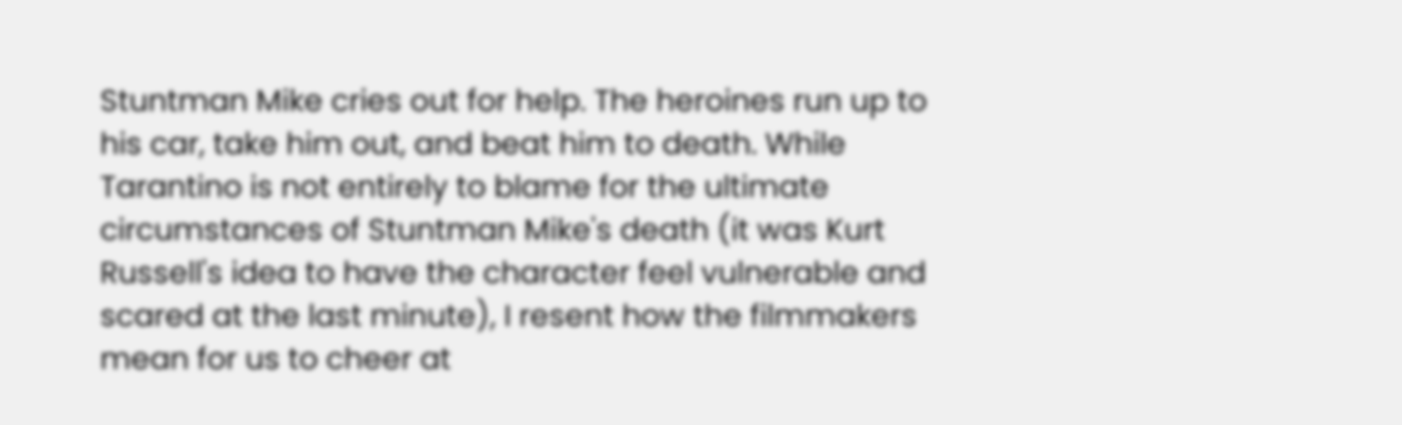Stuntman Mike cries out for help. The heroines run up to his car, take him out, and beat him to death. While Tarantino is not entirely to blame for the ultimate circumstances of Stuntman Mike's death (it was Kurt Russell's idea to have the character feel vulnerable and scared at the last minute), I resent how the filmmakers mean for us to cheer at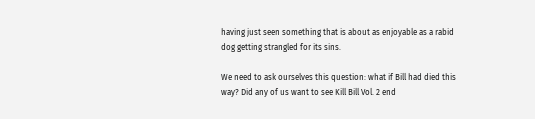having just seen something that is about as enjoyable as a rabid dog getting strangled for its sins.

We need to ask ourselves this question: what if Bill had died this way? Did any of us want to see Kill Bill Vol. 2 end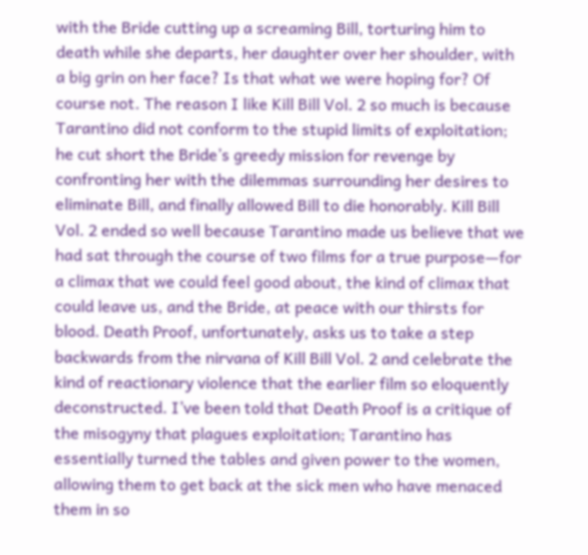with the Bride cutting up a screaming Bill, torturing him to death while she departs, her daughter over her shoulder, with a big grin on her face? Is that what we were hoping for? Of course not. The reason I like Kill Bill Vol. 2 so much is because Tarantino did not conform to the stupid limits of exploitation; he cut short the Bride’s greedy mission for revenge by confronting her with the dilemmas surrounding her desires to eliminate Bill, and finally allowed Bill to die honorably. Kill Bill Vol. 2 ended so well because Tarantino made us believe that we had sat through the course of two films for a true purpose—for a climax that we could feel good about, the kind of climax that could leave us, and the Bride, at peace with our thirsts for blood. Death Proof, unfortunately, asks us to take a step backwards from the nirvana of Kill Bill Vol. 2 and celebrate the kind of reactionary violence that the earlier film so eloquently deconstructed. I’ve been told that Death Proof is a critique of the misogyny that plagues exploitation; Tarantino has essentially turned the tables and given power to the women, allowing them to get back at the sick men who have menaced them in so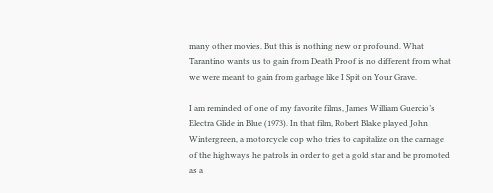many other movies. But this is nothing new or profound. What Tarantino wants us to gain from Death Proof is no different from what we were meant to gain from garbage like I Spit on Your Grave.

I am reminded of one of my favorite films, James William Guercio’s Electra Glide in Blue (1973). In that film, Robert Blake played John Wintergreen, a motorcycle cop who tries to capitalize on the carnage of the highways he patrols in order to get a gold star and be promoted as a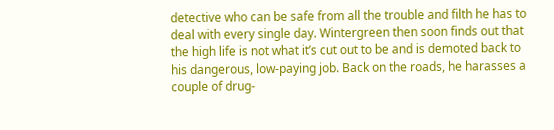detective who can be safe from all the trouble and filth he has to deal with every single day. Wintergreen then soon finds out that the high life is not what it’s cut out to be and is demoted back to his dangerous, low-paying job. Back on the roads, he harasses a couple of drug-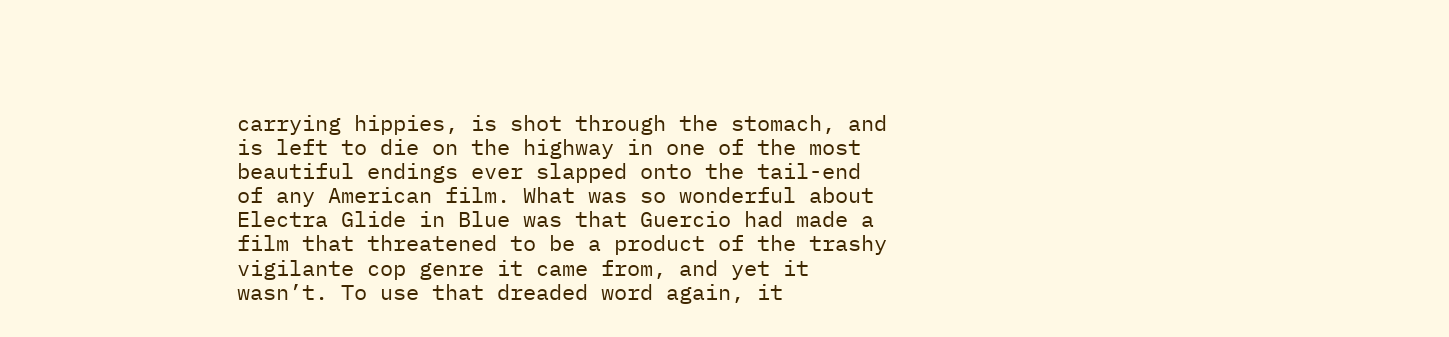carrying hippies, is shot through the stomach, and is left to die on the highway in one of the most beautiful endings ever slapped onto the tail-end of any American film. What was so wonderful about Electra Glide in Blue was that Guercio had made a film that threatened to be a product of the trashy vigilante cop genre it came from, and yet it wasn’t. To use that dreaded word again, it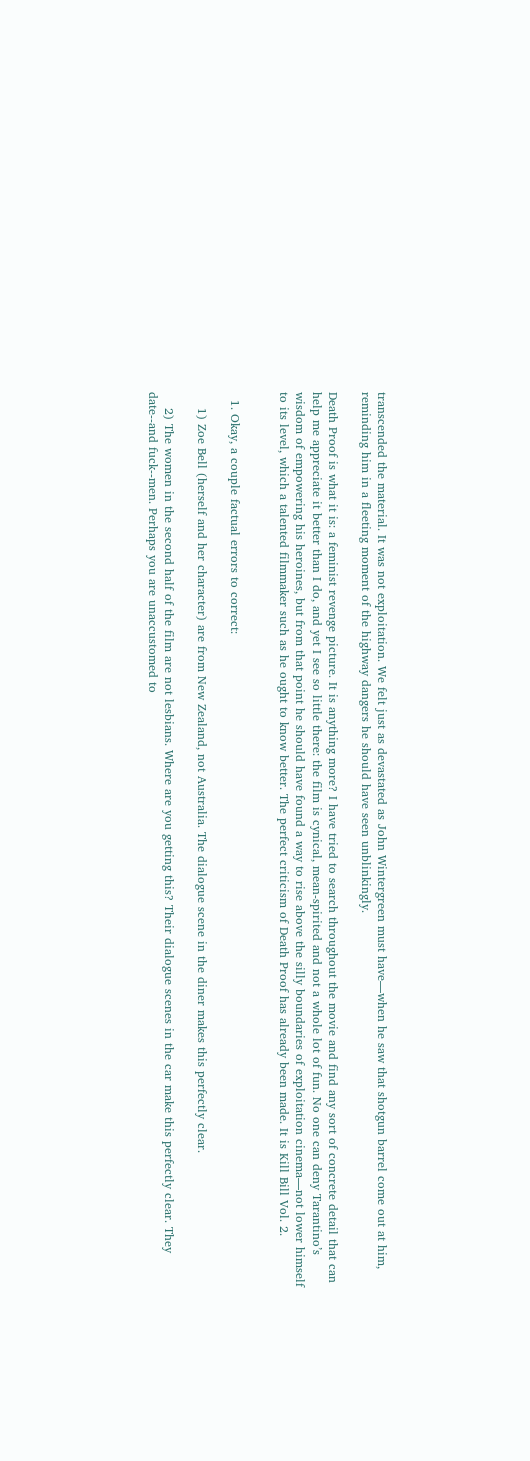transcended the material. It was not exploitation. We felt just as devastated as John Wintergreen must have—when he saw that shotgun barrel come out at him, reminding him in a fleeting moment of the highway dangers he should have seen unblinkingly.

Death Proof is what it is: a feminist revenge picture. It is anything more? I have tried to search throughout the movie and find any sort of concrete detail that can help me appreciate it better than I do, and yet I see so little there: the film is cynical, mean-spirited and not a whole lot of fun. No one can deny Tarantino’s wisdom of empowering his heroines, but from that point he should have found a way to rise above the silly boundaries of exploitation cinema—not lower himself to its level, which a talented filmmaker such as he ought to know better. The perfect criticism of Death Proof has already been made. It is Kill Bill Vol. 2.


  1. Okay, a couple factual errors to correct:

    1) Zoe Bell (herself and her character) are from New Zealand, not Australia. The dialogue scene in the diner makes this perfectly clear.

    2) The women in the second half of the film are not lesbians. Where are you getting this? Their dialogue scenes in the car make this perfectly clear. They date--and fuck--men. Perhaps you are unaccustomed to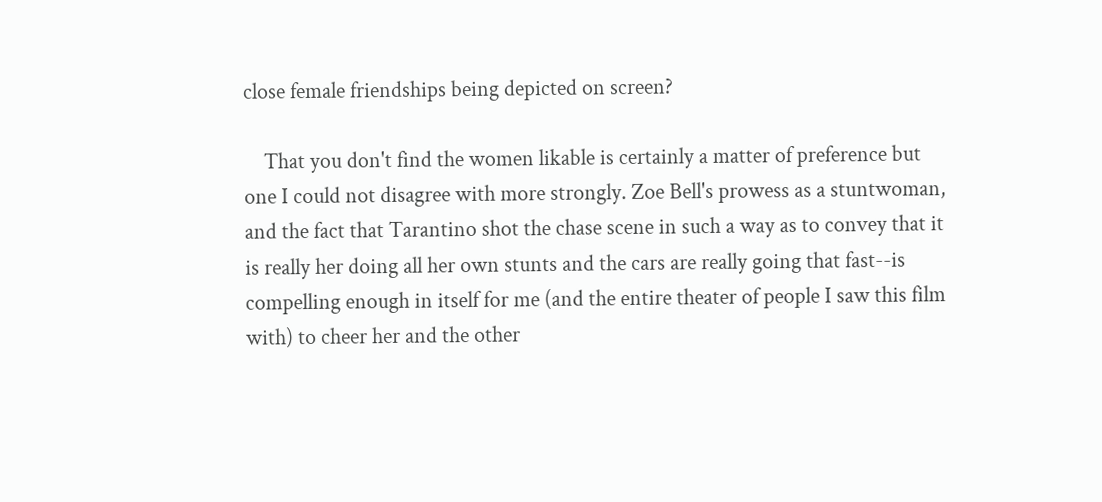close female friendships being depicted on screen?

    That you don't find the women likable is certainly a matter of preference but one I could not disagree with more strongly. Zoe Bell's prowess as a stuntwoman, and the fact that Tarantino shot the chase scene in such a way as to convey that it is really her doing all her own stunts and the cars are really going that fast--is compelling enough in itself for me (and the entire theater of people I saw this film with) to cheer her and the other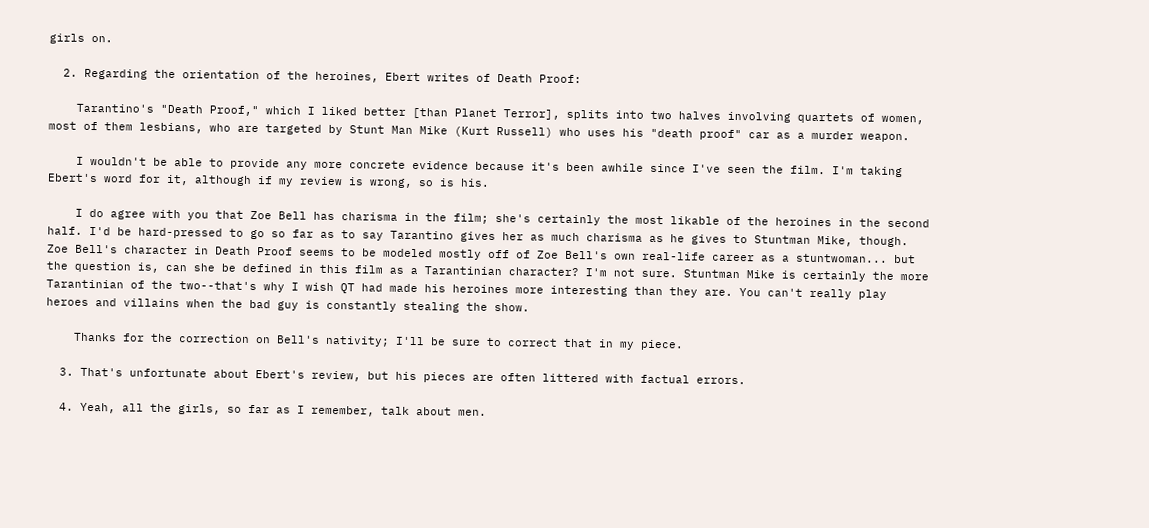girls on.

  2. Regarding the orientation of the heroines, Ebert writes of Death Proof:

    Tarantino's "Death Proof," which I liked better [than Planet Terror], splits into two halves involving quartets of women, most of them lesbians, who are targeted by Stunt Man Mike (Kurt Russell) who uses his "death proof" car as a murder weapon.

    I wouldn't be able to provide any more concrete evidence because it's been awhile since I've seen the film. I'm taking Ebert's word for it, although if my review is wrong, so is his.

    I do agree with you that Zoe Bell has charisma in the film; she's certainly the most likable of the heroines in the second half. I'd be hard-pressed to go so far as to say Tarantino gives her as much charisma as he gives to Stuntman Mike, though. Zoe Bell's character in Death Proof seems to be modeled mostly off of Zoe Bell's own real-life career as a stuntwoman... but the question is, can she be defined in this film as a Tarantinian character? I'm not sure. Stuntman Mike is certainly the more Tarantinian of the two--that's why I wish QT had made his heroines more interesting than they are. You can't really play heroes and villains when the bad guy is constantly stealing the show.

    Thanks for the correction on Bell's nativity; I'll be sure to correct that in my piece.

  3. That's unfortunate about Ebert's review, but his pieces are often littered with factual errors.

  4. Yeah, all the girls, so far as I remember, talk about men.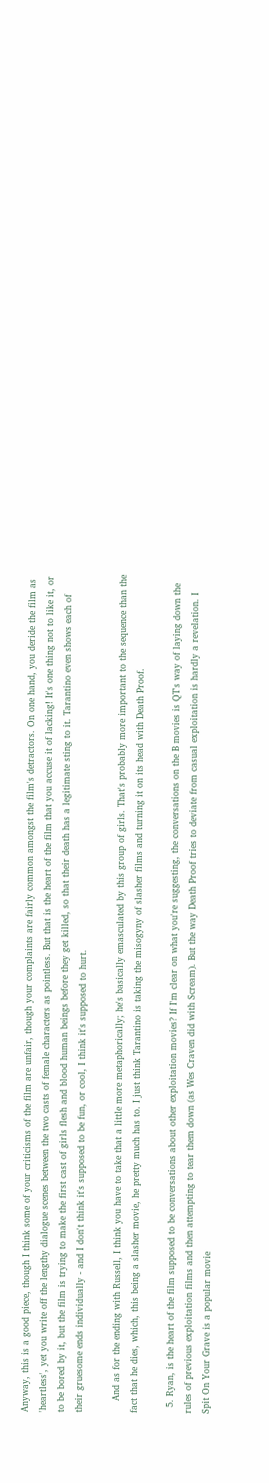Anyway, this is a good piece, though I think some of your criticisms of the film are unfair, though your complaints are fairly common amongst the film's detractors. On one hand, you deride the film as 'heartless', yet you write off the lengthy dialogue scenes between the two casts of female characters as pointless. But that is the heart of the film that you accuse it of lacking! It's one thing not to like it, or to be bored by it, but the film is trying to make the first cast of girls flesh and blood human beings before they get killed, so that their death has a legitimate sting to it. Tarantino even shows each of their gruesome ends individually - and I don't think it's supposed to be fun, or cool, I think it's supposed to hurt.

    And as for the ending with Russell, I think you have to take that a little more metaphorically; he's basically emasculated by this group of girls. That's probably more important to the sequence than the fact that he dies, which, this being a slasher movie, he pretty much has to. I just think Tarantino is taking the misogyny of slasher films and turning it on its head with Death Proof.

  5. Ryan, is the heart of the film supposed to be conversations about other exploitation movies? If I'm clear on what you're suggesting, the conversations on the B movies is QT's way of laying down the rules of previous exploitation films and then attempting to tear them down (as Wes Craven did with Scream). But the way Death Proof tries to deviate from casual exploitation is hardly a revelation. I Spit On Your Grave is a popular movie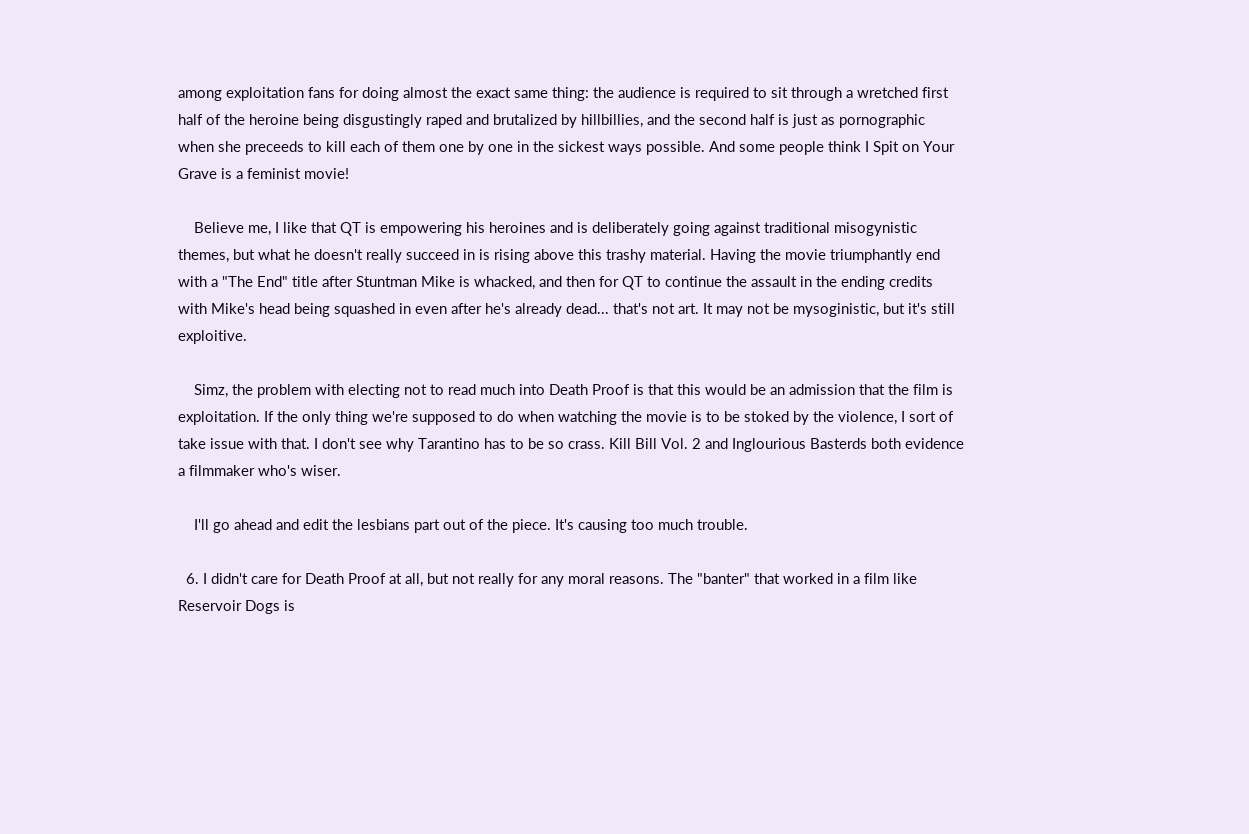among exploitation fans for doing almost the exact same thing: the audience is required to sit through a wretched first half of the heroine being disgustingly raped and brutalized by hillbillies, and the second half is just as pornographic when she preceeds to kill each of them one by one in the sickest ways possible. And some people think I Spit on Your Grave is a feminist movie!

    Believe me, I like that QT is empowering his heroines and is deliberately going against traditional misogynistic themes, but what he doesn't really succeed in is rising above this trashy material. Having the movie triumphantly end with a "The End" title after Stuntman Mike is whacked, and then for QT to continue the assault in the ending credits with Mike's head being squashed in even after he's already dead... that's not art. It may not be mysoginistic, but it's still exploitive.

    Simz, the problem with electing not to read much into Death Proof is that this would be an admission that the film is exploitation. If the only thing we're supposed to do when watching the movie is to be stoked by the violence, I sort of take issue with that. I don't see why Tarantino has to be so crass. Kill Bill Vol. 2 and Inglourious Basterds both evidence a filmmaker who's wiser.

    I'll go ahead and edit the lesbians part out of the piece. It's causing too much trouble.

  6. I didn't care for Death Proof at all, but not really for any moral reasons. The "banter" that worked in a film like Reservoir Dogs is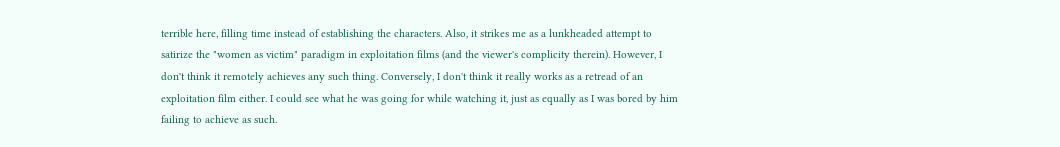terrible here, filling time instead of establishing the characters. Also, it strikes me as a lunkheaded attempt to satirize the "women as victim" paradigm in exploitation films (and the viewer's complicity therein). However, I don't think it remotely achieves any such thing. Conversely, I don't think it really works as a retread of an exploitation film either. I could see what he was going for while watching it, just as equally as I was bored by him failing to achieve as such.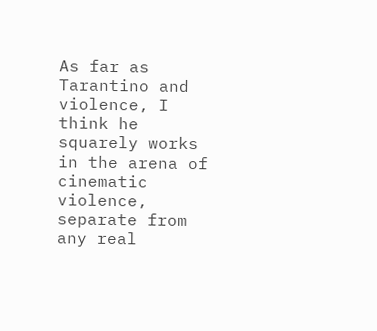As far as Tarantino and violence, I think he squarely works in the arena of cinematic violence, separate from any real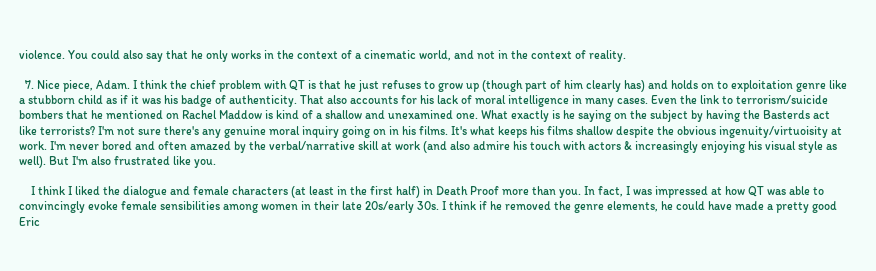violence. You could also say that he only works in the context of a cinematic world, and not in the context of reality.

  7. Nice piece, Adam. I think the chief problem with QT is that he just refuses to grow up (though part of him clearly has) and holds on to exploitation genre like a stubborn child as if it was his badge of authenticity. That also accounts for his lack of moral intelligence in many cases. Even the link to terrorism/suicide bombers that he mentioned on Rachel Maddow is kind of a shallow and unexamined one. What exactly is he saying on the subject by having the Basterds act like terrorists? I'm not sure there's any genuine moral inquiry going on in his films. It's what keeps his films shallow despite the obvious ingenuity/virtuoisity at work. I'm never bored and often amazed by the verbal/narrative skill at work (and also admire his touch with actors & increasingly enjoying his visual style as well). But I'm also frustrated like you.

    I think I liked the dialogue and female characters (at least in the first half) in Death Proof more than you. In fact, I was impressed at how QT was able to convincingly evoke female sensibilities among women in their late 20s/early 30s. I think if he removed the genre elements, he could have made a pretty good Eric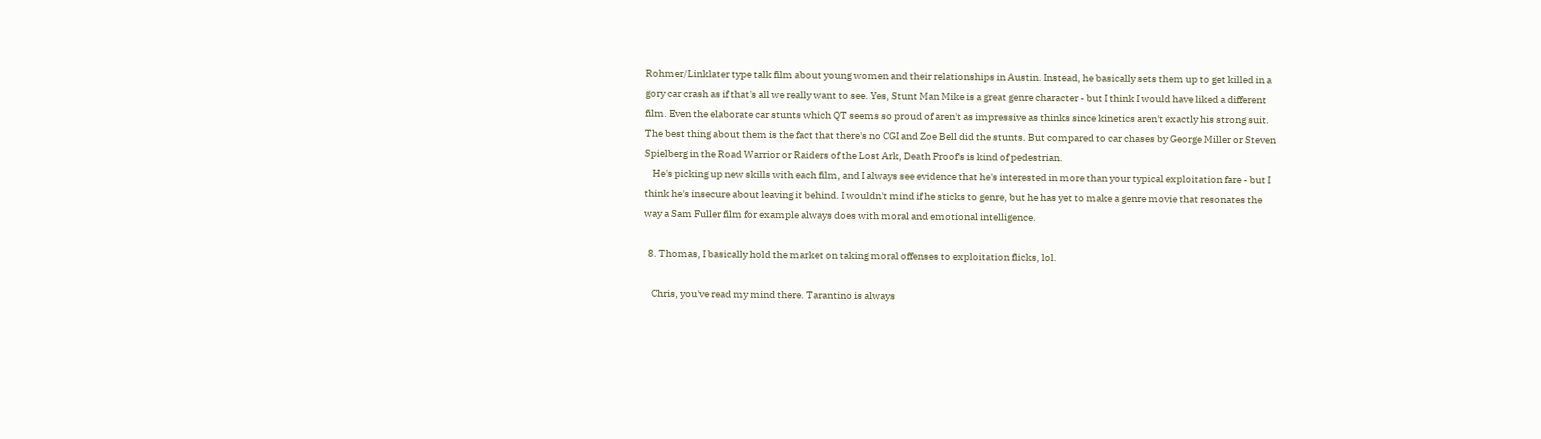Rohmer/Linklater type talk film about young women and their relationships in Austin. Instead, he basically sets them up to get killed in a gory car crash as if that's all we really want to see. Yes, Stunt Man Mike is a great genre character - but I think I would have liked a different film. Even the elaborate car stunts which QT seems so proud of aren't as impressive as thinks since kinetics aren't exactly his strong suit. The best thing about them is the fact that there's no CGI and Zoe Bell did the stunts. But compared to car chases by George Miller or Steven Spielberg in the Road Warrior or Raiders of the Lost Ark, Death Proof's is kind of pedestrian.
    He's picking up new skills with each film, and I always see evidence that he's interested in more than your typical exploitation fare - but I think he's insecure about leaving it behind. I wouldn't mind if he sticks to genre, but he has yet to make a genre movie that resonates the way a Sam Fuller film for example always does with moral and emotional intelligence.

  8. Thomas, I basically hold the market on taking moral offenses to exploitation flicks, lol.

    Chris, you've read my mind there. Tarantino is always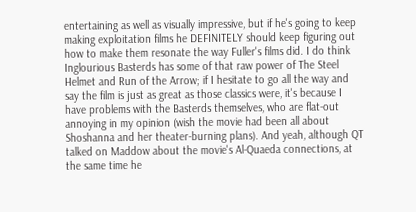entertaining as well as visually impressive, but if he's going to keep making exploitation films he DEFINITELY should keep figuring out how to make them resonate the way Fuller's films did. I do think Inglourious Basterds has some of that raw power of The Steel Helmet and Run of the Arrow; if I hesitate to go all the way and say the film is just as great as those classics were, it's because I have problems with the Basterds themselves, who are flat-out annoying in my opinion (wish the movie had been all about Shoshanna and her theater-burning plans). And yeah, although QT talked on Maddow about the movie's Al-Quaeda connections, at the same time he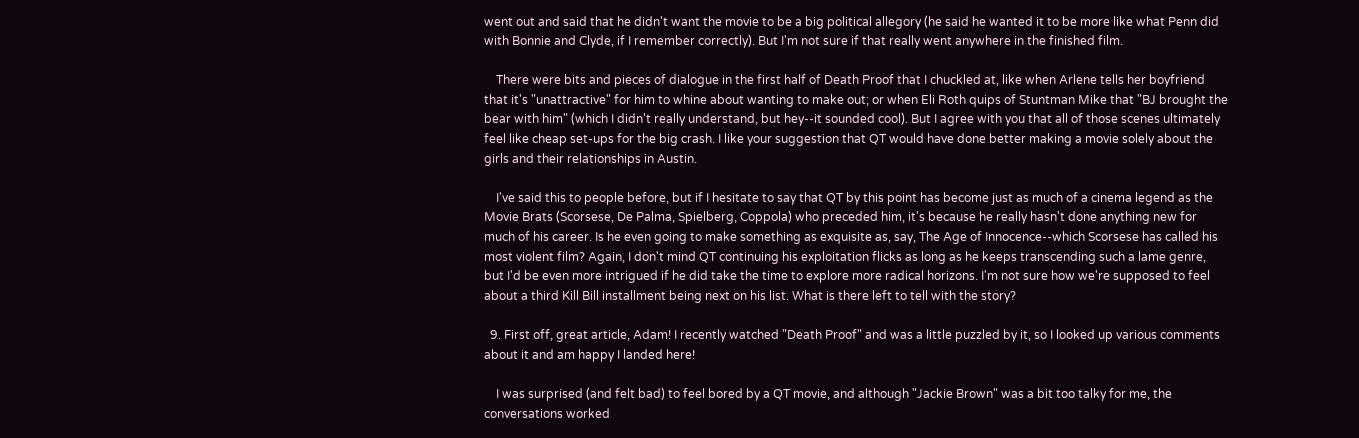went out and said that he didn't want the movie to be a big political allegory (he said he wanted it to be more like what Penn did with Bonnie and Clyde, if I remember correctly). But I'm not sure if that really went anywhere in the finished film.

    There were bits and pieces of dialogue in the first half of Death Proof that I chuckled at, like when Arlene tells her boyfriend that it's "unattractive" for him to whine about wanting to make out; or when Eli Roth quips of Stuntman Mike that "BJ brought the bear with him" (which I didn't really understand, but hey--it sounded cool). But I agree with you that all of those scenes ultimately feel like cheap set-ups for the big crash. I like your suggestion that QT would have done better making a movie solely about the girls and their relationships in Austin.

    I've said this to people before, but if I hesitate to say that QT by this point has become just as much of a cinema legend as the Movie Brats (Scorsese, De Palma, Spielberg, Coppola) who preceded him, it's because he really hasn't done anything new for much of his career. Is he even going to make something as exquisite as, say, The Age of Innocence--which Scorsese has called his most violent film? Again, I don't mind QT continuing his exploitation flicks as long as he keeps transcending such a lame genre, but I'd be even more intrigued if he did take the time to explore more radical horizons. I'm not sure how we're supposed to feel about a third Kill Bill installment being next on his list. What is there left to tell with the story?

  9. First off, great article, Adam! I recently watched "Death Proof" and was a little puzzled by it, so I looked up various comments about it and am happy I landed here!

    I was surprised (and felt bad) to feel bored by a QT movie, and although "Jackie Brown" was a bit too talky for me, the conversations worked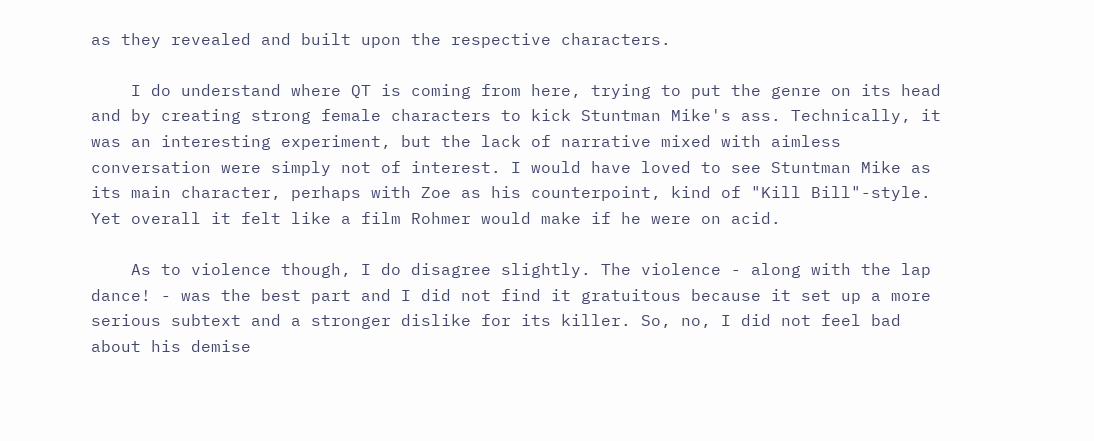as they revealed and built upon the respective characters.

    I do understand where QT is coming from here, trying to put the genre on its head and by creating strong female characters to kick Stuntman Mike's ass. Technically, it was an interesting experiment, but the lack of narrative mixed with aimless conversation were simply not of interest. I would have loved to see Stuntman Mike as its main character, perhaps with Zoe as his counterpoint, kind of "Kill Bill"-style. Yet overall it felt like a film Rohmer would make if he were on acid.

    As to violence though, I do disagree slightly. The violence - along with the lap dance! - was the best part and I did not find it gratuitous because it set up a more serious subtext and a stronger dislike for its killer. So, no, I did not feel bad about his demise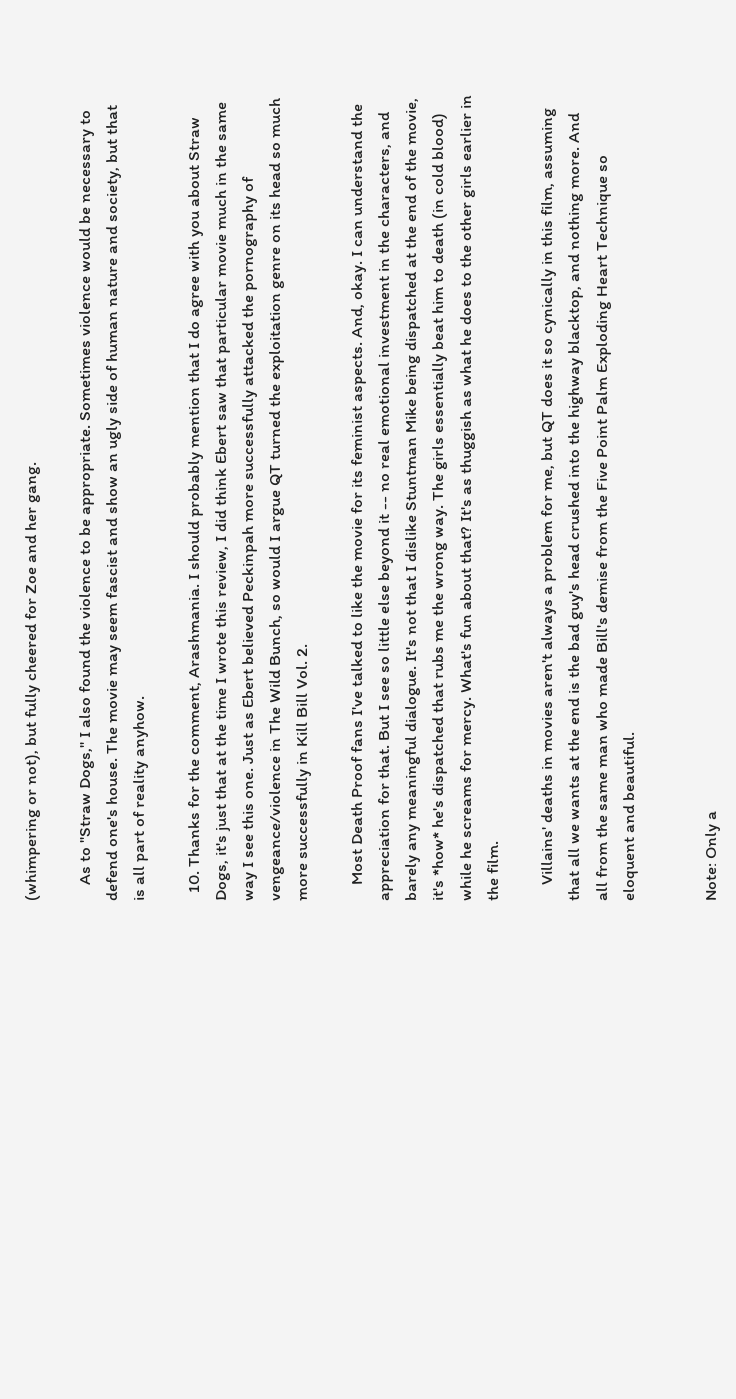(whimpering or not), but fully cheered for Zoe and her gang.

    As to "Straw Dogs," I also found the violence to be appropriate. Sometimes violence would be necessary to defend one's house. The movie may seem fascist and show an ugly side of human nature and society, but that is all part of reality anyhow.

  10. Thanks for the comment, Arashmania. I should probably mention that I do agree with you about Straw Dogs, it's just that at the time I wrote this review, I did think Ebert saw that particular movie much in the same way I see this one. Just as Ebert believed Peckinpah more successfully attacked the pornography of vengeance/violence in The Wild Bunch, so would I argue QT turned the exploitation genre on its head so much more successfully in Kill Bill Vol. 2.

    Most Death Proof fans I've talked to like the movie for its feminist aspects. And, okay. I can understand the appreciation for that. But I see so little else beyond it -- no real emotional investment in the characters, and barely any meaningful dialogue. It's not that I dislike Stuntman Mike being dispatched at the end of the movie, it's *how* he's dispatched that rubs me the wrong way. The girls essentially beat him to death (in cold blood) while he screams for mercy. What's fun about that? It's as thuggish as what he does to the other girls earlier in the film.

    Villains' deaths in movies aren't always a problem for me, but QT does it so cynically in this film, assuming that all we wants at the end is the bad guy's head crushed into the highway blacktop, and nothing more. And all from the same man who made Bill's demise from the Five Point Palm Exploding Heart Technique so eloquent and beautiful.


Note: Only a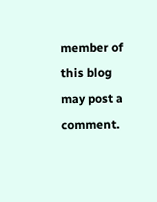member of this blog may post a comment.